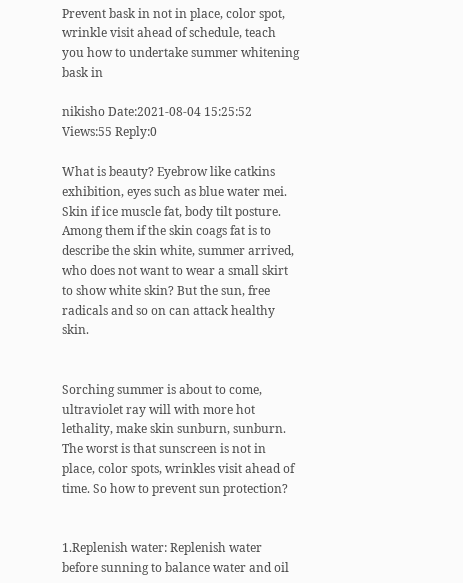Prevent bask in not in place, color spot, wrinkle visit ahead of schedule, teach you how to undertake summer whitening bask in

nikisho Date:2021-08-04 15:25:52
Views:55 Reply:0

What is beauty? Eyebrow like catkins exhibition, eyes such as blue water mei. Skin if ice muscle fat, body tilt posture. Among them if the skin coags fat is to describe the skin white, summer arrived, who does not want to wear a small skirt to show white skin? But the sun, free radicals and so on can attack healthy skin.


Sorching summer is about to come, ultraviolet ray will with more hot lethality, make skin sunburn, sunburn. The worst is that sunscreen is not in place, color spots, wrinkles visit ahead of time. So how to prevent sun protection?


1.Replenish water: Replenish water before sunning to balance water and oil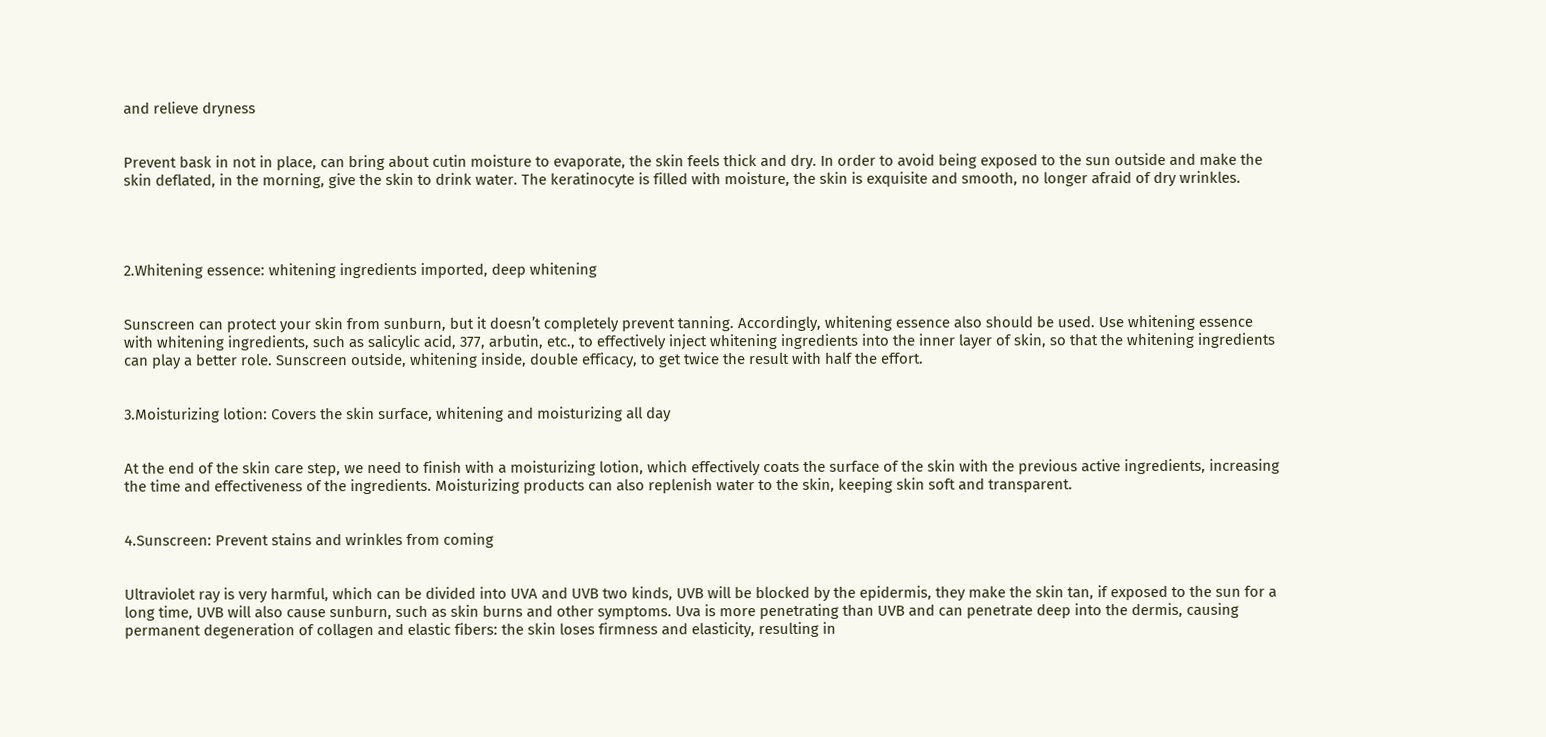and relieve dryness


Prevent bask in not in place, can bring about cutin moisture to evaporate, the skin feels thick and dry. In order to avoid being exposed to the sun outside and make the skin deflated, in the morning, give the skin to drink water. The keratinocyte is filled with moisture, the skin is exquisite and smooth, no longer afraid of dry wrinkles.




2.Whitening essence: whitening ingredients imported, deep whitening


Sunscreen can protect your skin from sunburn, but it doesn’t completely prevent tanning. Accordingly, whitening essence also should be used. Use whitening essence with whitening ingredients, such as salicylic acid, 377, arbutin, etc., to effectively inject whitening ingredients into the inner layer of skin, so that the whitening ingredients can play a better role. Sunscreen outside, whitening inside, double efficacy, to get twice the result with half the effort.


3.Moisturizing lotion: Covers the skin surface, whitening and moisturizing all day


At the end of the skin care step, we need to finish with a moisturizing lotion, which effectively coats the surface of the skin with the previous active ingredients, increasing the time and effectiveness of the ingredients. Moisturizing products can also replenish water to the skin, keeping skin soft and transparent.


4.Sunscreen: Prevent stains and wrinkles from coming


Ultraviolet ray is very harmful, which can be divided into UVA and UVB two kinds, UVB will be blocked by the epidermis, they make the skin tan, if exposed to the sun for a long time, UVB will also cause sunburn, such as skin burns and other symptoms. Uva is more penetrating than UVB and can penetrate deep into the dermis, causing permanent degeneration of collagen and elastic fibers: the skin loses firmness and elasticity, resulting in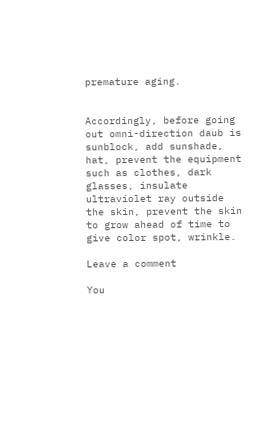premature aging.


Accordingly, before going out omni-direction daub is sunblock, add sunshade, hat, prevent the equipment such as clothes, dark glasses, insulate ultraviolet ray outside the skin, prevent the skin to grow ahead of time to give color spot, wrinkle.

Leave a comment

You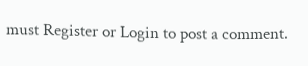must Register or Login to post a comment.